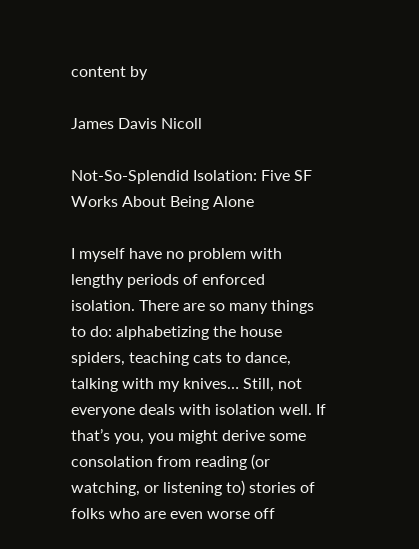content by

James Davis Nicoll

Not-So-Splendid Isolation: Five SF Works About Being Alone

I myself have no problem with lengthy periods of enforced isolation. There are so many things to do: alphabetizing the house spiders, teaching cats to dance, talking with my knives… Still, not everyone deals with isolation well. If that’s you, you might derive some consolation from reading (or watching, or listening to) stories of folks who are even worse off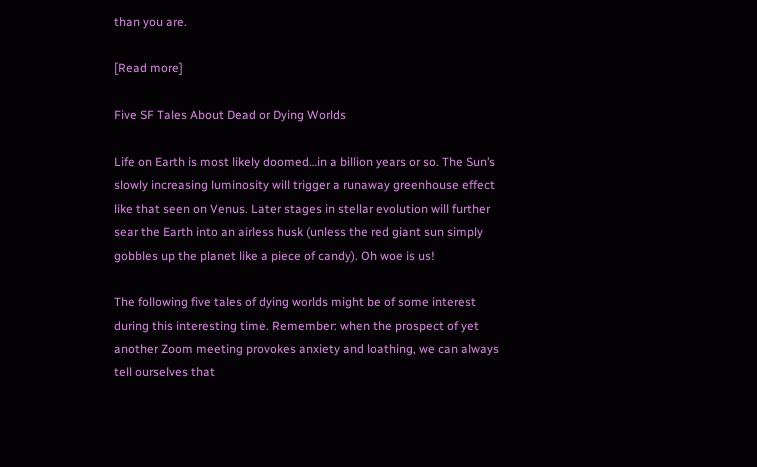than you are.

[Read more]

Five SF Tales About Dead or Dying Worlds

Life on Earth is most likely doomed…in a billion years or so. The Sun’s slowly increasing luminosity will trigger a runaway greenhouse effect like that seen on Venus. Later stages in stellar evolution will further sear the Earth into an airless husk (unless the red giant sun simply gobbles up the planet like a piece of candy). Oh woe is us!

The following five tales of dying worlds might be of some interest during this interesting time. Remember: when the prospect of yet another Zoom meeting provokes anxiety and loathing, we can always tell ourselves that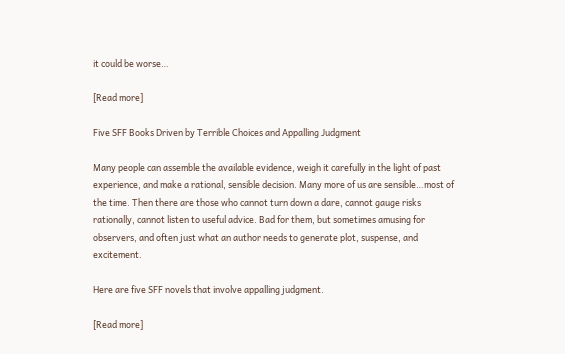it could be worse…

[Read more]

Five SFF Books Driven by Terrible Choices and Appalling Judgment

Many people can assemble the available evidence, weigh it carefully in the light of past experience, and make a rational, sensible decision. Many more of us are sensible…most of the time. Then there are those who cannot turn down a dare, cannot gauge risks rationally, cannot listen to useful advice. Bad for them, but sometimes amusing for observers, and often just what an author needs to generate plot, suspense, and excitement.

Here are five SFF novels that involve appalling judgment.

[Read more]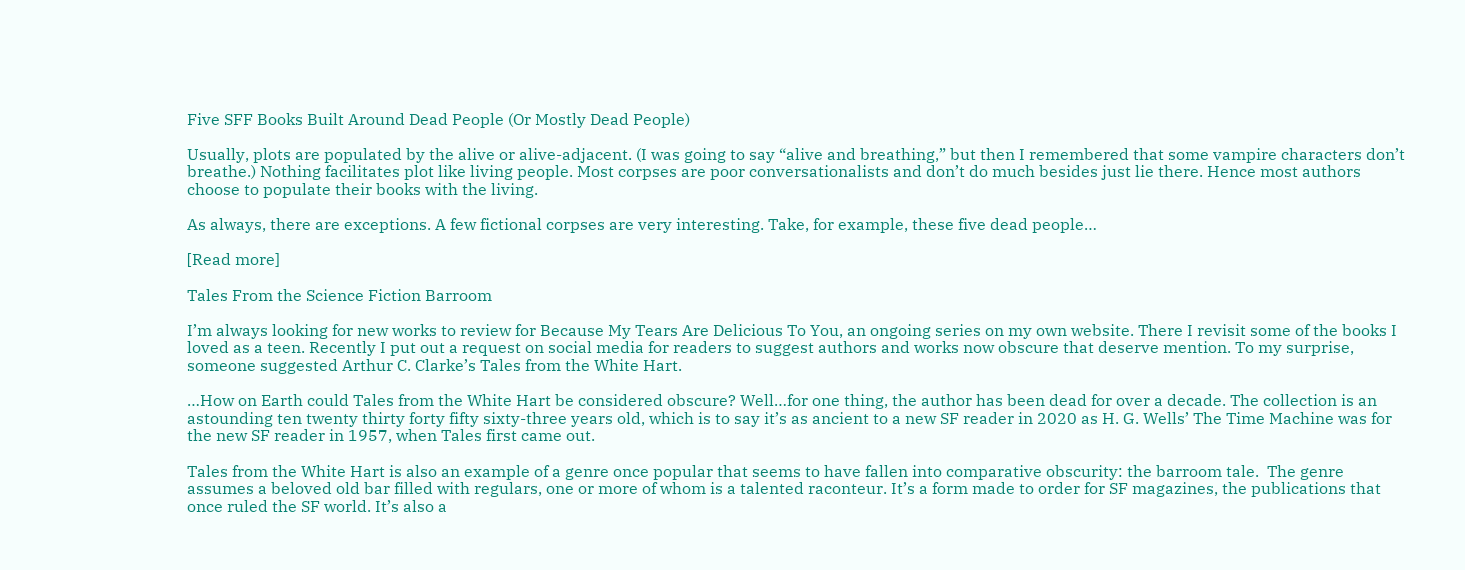Five SFF Books Built Around Dead People (Or Mostly Dead People)

Usually, plots are populated by the alive or alive-adjacent. (I was going to say “alive and breathing,” but then I remembered that some vampire characters don’t breathe.) Nothing facilitates plot like living people. Most corpses are poor conversationalists and don’t do much besides just lie there. Hence most authors choose to populate their books with the living.

As always, there are exceptions. A few fictional corpses are very interesting. Take, for example, these five dead people…

[Read more]

Tales From the Science Fiction Barroom

I’m always looking for new works to review for Because My Tears Are Delicious To You, an ongoing series on my own website. There I revisit some of the books I loved as a teen. Recently I put out a request on social media for readers to suggest authors and works now obscure that deserve mention. To my surprise, someone suggested Arthur C. Clarke’s Tales from the White Hart.

…How on Earth could Tales from the White Hart be considered obscure? Well…for one thing, the author has been dead for over a decade. The collection is an astounding ten twenty thirty forty fifty sixty-three years old, which is to say it’s as ancient to a new SF reader in 2020 as H. G. Wells’ The Time Machine was for the new SF reader in 1957, when Tales first came out.

Tales from the White Hart is also an example of a genre once popular that seems to have fallen into comparative obscurity: the barroom tale.  The genre assumes a beloved old bar filled with regulars, one or more of whom is a talented raconteur. It’s a form made to order for SF magazines, the publications that once ruled the SF world. It’s also a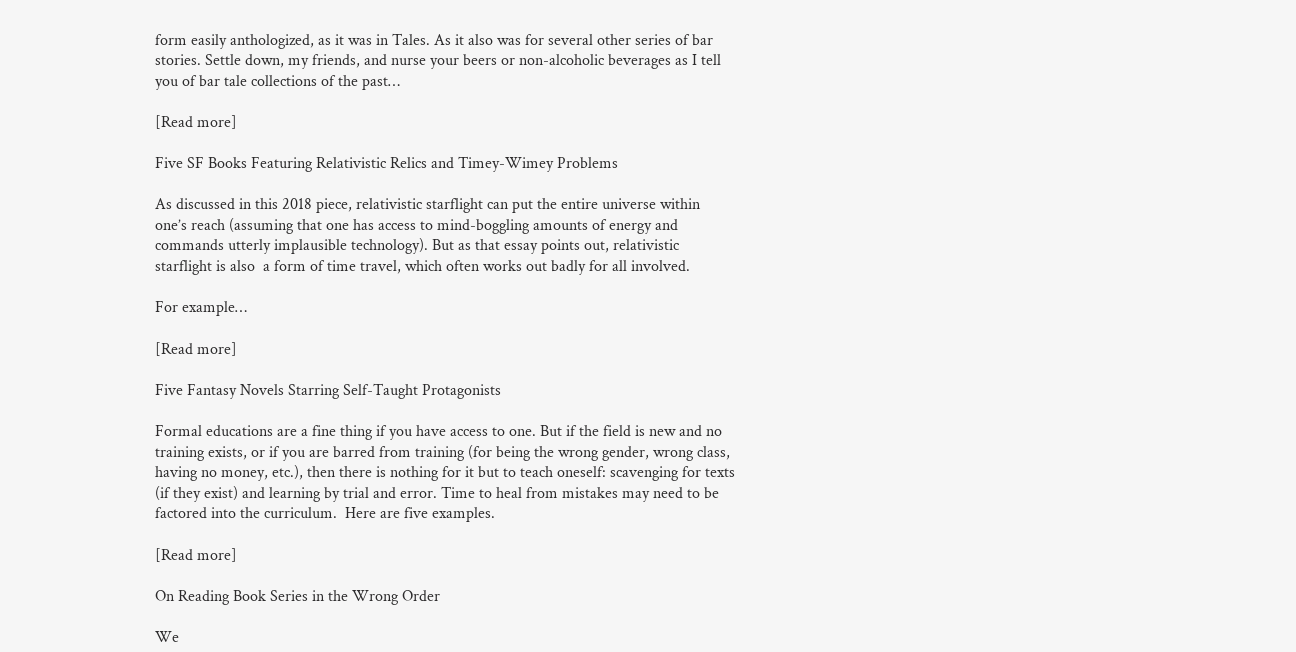form easily anthologized, as it was in Tales. As it also was for several other series of bar stories. Settle down, my friends, and nurse your beers or non-alcoholic beverages as I tell you of bar tale collections of the past…

[Read more]

Five SF Books Featuring Relativistic Relics and Timey-Wimey Problems

As discussed in this 2018 piece, relativistic starflight can put the entire universe within one’s reach (assuming that one has access to mind-boggling amounts of energy and commands utterly implausible technology). But as that essay points out, relativistic starflight is also  a form of time travel, which often works out badly for all involved.

For example…

[Read more]

Five Fantasy Novels Starring Self-Taught Protagonists

Formal educations are a fine thing if you have access to one. But if the field is new and no training exists, or if you are barred from training (for being the wrong gender, wrong class, having no money, etc.), then there is nothing for it but to teach oneself: scavenging for texts (if they exist) and learning by trial and error. Time to heal from mistakes may need to be factored into the curriculum.  Here are five examples.

[Read more]

On Reading Book Series in the Wrong Order

We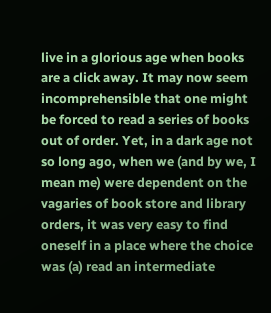live in a glorious age when books are a click away. It may now seem incomprehensible that one might be forced to read a series of books out of order. Yet, in a dark age not so long ago, when we (and by we, I mean me) were dependent on the vagaries of book store and library orders, it was very easy to find oneself in a place where the choice was (a) read an intermediate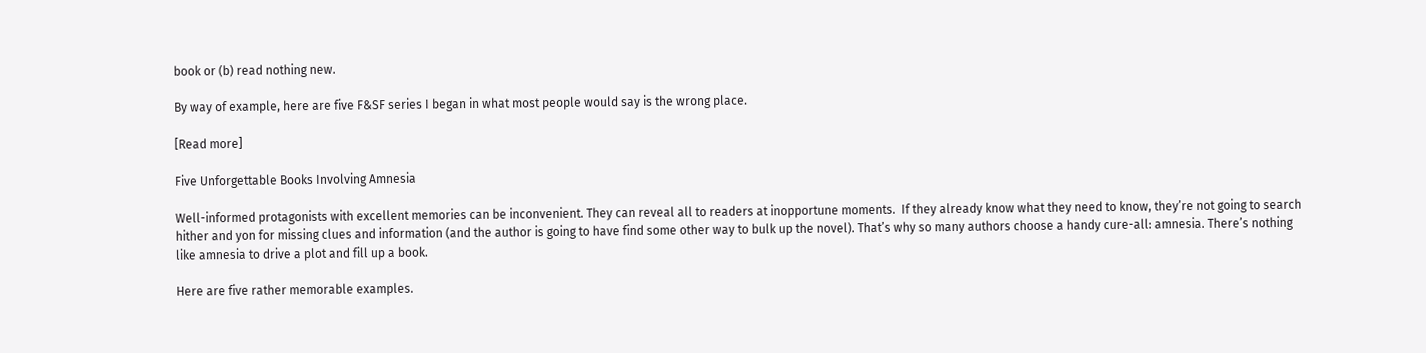book or (b) read nothing new.

By way of example, here are five F&SF series I began in what most people would say is the wrong place.

[Read more]

Five Unforgettable Books Involving Amnesia

Well-informed protagonists with excellent memories can be inconvenient. They can reveal all to readers at inopportune moments.  If they already know what they need to know, they’re not going to search hither and yon for missing clues and information (and the author is going to have find some other way to bulk up the novel). That’s why so many authors choose a handy cure-all: amnesia. There’s nothing like amnesia to drive a plot and fill up a book.

Here are five rather memorable examples.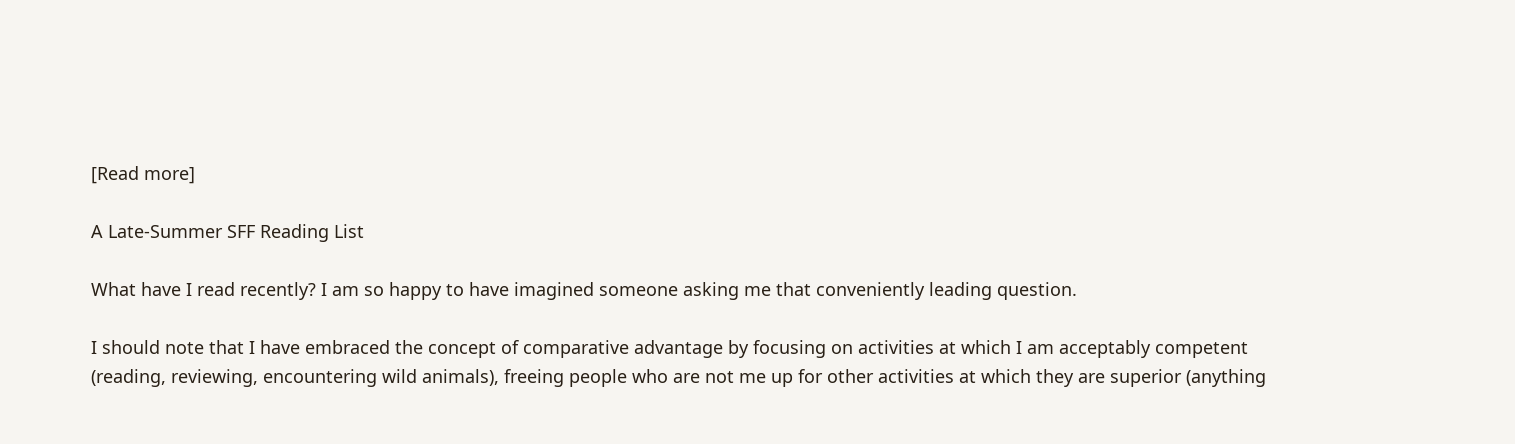[Read more]

A Late-Summer SFF Reading List

What have I read recently? I am so happy to have imagined someone asking me that conveniently leading question.

I should note that I have embraced the concept of comparative advantage by focusing on activities at which I am acceptably competent (reading, reviewing, encountering wild animals), freeing people who are not me up for other activities at which they are superior (anything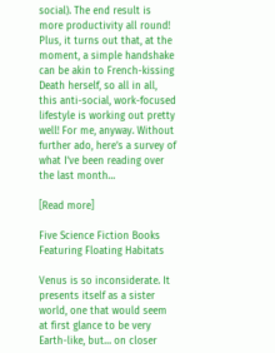social). The end result is more productivity all round! Plus, it turns out that, at the moment, a simple handshake can be akin to French-kissing Death herself, so all in all, this anti-social, work-focused lifestyle is working out pretty well! For me, anyway. Without further ado, here’s a survey of what I’ve been reading over the last month…

[Read more]

Five Science Fiction Books Featuring Floating Habitats

Venus is so inconsiderate. It presents itself as a sister world, one that would seem at first glance to be very Earth-like, but… on closer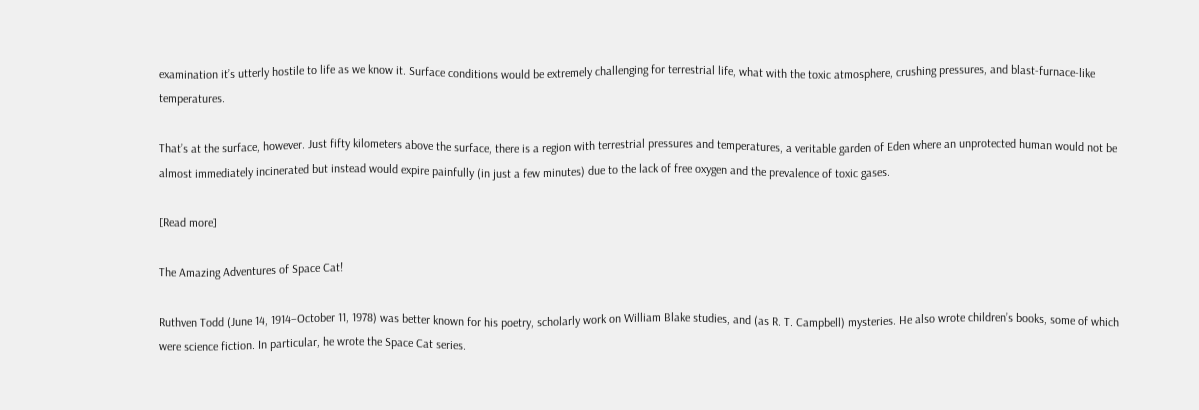examination it’s utterly hostile to life as we know it. Surface conditions would be extremely challenging for terrestrial life, what with the toxic atmosphere, crushing pressures, and blast-furnace-like temperatures.

That’s at the surface, however. Just fifty kilometers above the surface, there is a region with terrestrial pressures and temperatures, a veritable garden of Eden where an unprotected human would not be almost immediately incinerated but instead would expire painfully (in just a few minutes) due to the lack of free oxygen and the prevalence of toxic gases.

[Read more]

The Amazing Adventures of Space Cat!

Ruthven Todd (June 14, 1914–October 11, 1978) was better known for his poetry, scholarly work on William Blake studies, and (as R. T. Campbell) mysteries. He also wrote children’s books, some of which were science fiction. In particular, he wrote the Space Cat series.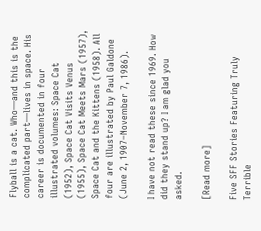Flyball is a cat. Who—and this is the complicated part—lives in space. His career is documented in four illustrated volumes: Space Cat (1952), Space Cat Visits Venus (1955), Space Cat Meets Mars (1957), Space Cat and the Kittens (1958). All four are illustrated by Paul Galdone (June 2, 1907–November 7, 1986).

I have not read these since 1969. How did they stand up? I am glad you asked.

[Read more]

Five SFF Stories Featuring Truly Terrible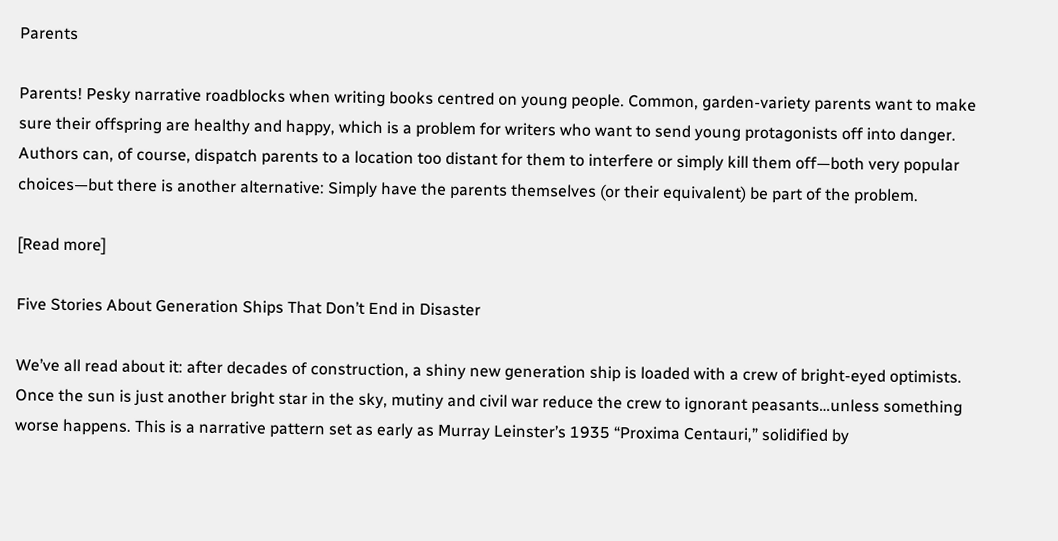Parents

Parents! Pesky narrative roadblocks when writing books centred on young people. Common, garden-variety parents want to make sure their offspring are healthy and happy, which is a problem for writers who want to send young protagonists off into danger. Authors can, of course, dispatch parents to a location too distant for them to interfere or simply kill them off—both very popular choices—but there is another alternative: Simply have the parents themselves (or their equivalent) be part of the problem.

[Read more]

Five Stories About Generation Ships That Don’t End in Disaster

We’ve all read about it: after decades of construction, a shiny new generation ship is loaded with a crew of bright-eyed optimists. Once the sun is just another bright star in the sky, mutiny and civil war reduce the crew to ignorant peasants…unless something worse happens. This is a narrative pattern set as early as Murray Leinster’s 1935 “Proxima Centauri,” solidified by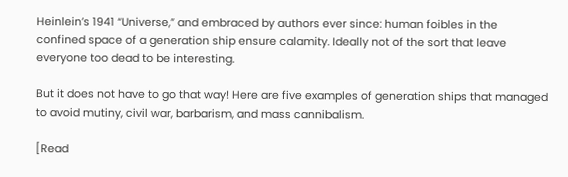Heinlein’s 1941 “Universe,” and embraced by authors ever since: human foibles in the confined space of a generation ship ensure calamity. Ideally not of the sort that leave everyone too dead to be interesting.

But it does not have to go that way! Here are five examples of generation ships that managed to avoid mutiny, civil war, barbarism, and mass cannibalism.

[Read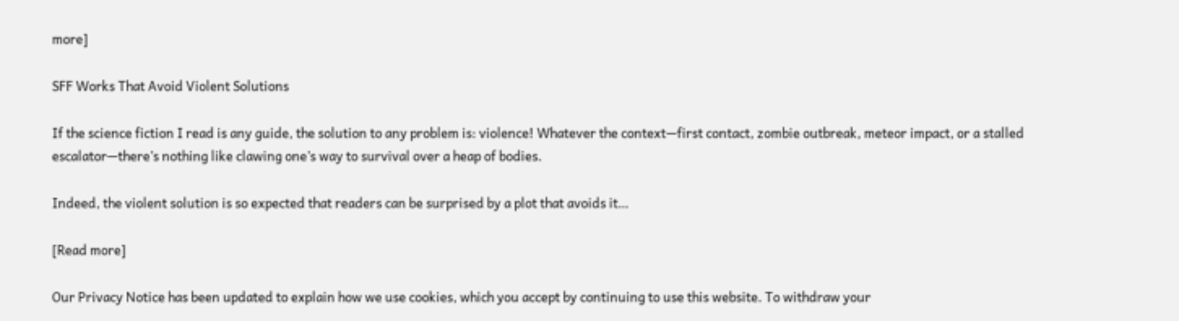more]

SFF Works That Avoid Violent Solutions

If the science fiction I read is any guide, the solution to any problem is: violence! Whatever the context—first contact, zombie outbreak, meteor impact, or a stalled escalator—there’s nothing like clawing one’s way to survival over a heap of bodies.

Indeed, the violent solution is so expected that readers can be surprised by a plot that avoids it…

[Read more]

Our Privacy Notice has been updated to explain how we use cookies, which you accept by continuing to use this website. To withdraw your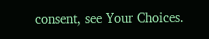consent, see Your Choices.